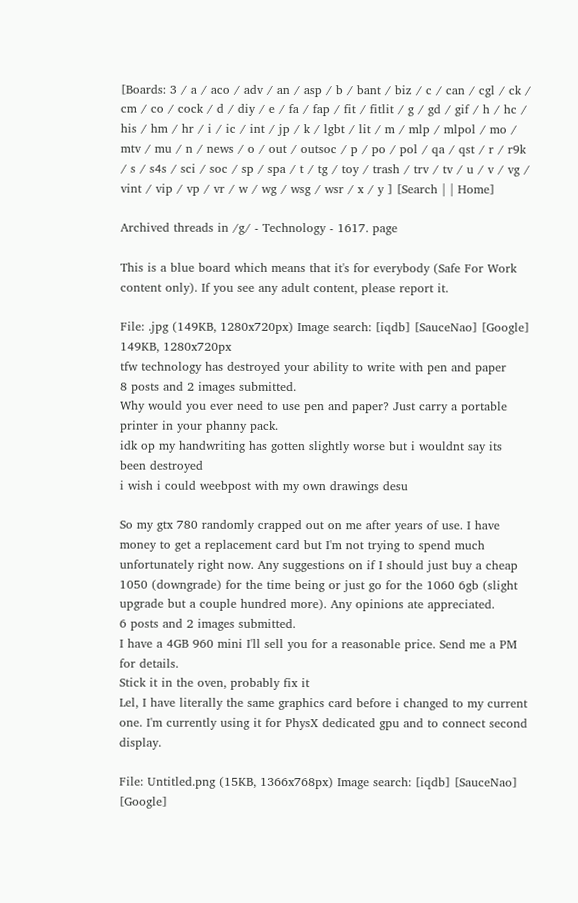[Boards: 3 / a / aco / adv / an / asp / b / bant / biz / c / can / cgl / ck / cm / co / cock / d / diy / e / fa / fap / fit / fitlit / g / gd / gif / h / hc / his / hm / hr / i / ic / int / jp / k / lgbt / lit / m / mlp / mlpol / mo / mtv / mu / n / news / o / out / outsoc / p / po / pol / qa / qst / r / r9k / s / s4s / sci / soc / sp / spa / t / tg / toy / trash / trv / tv / u / v / vg / vint / vip / vp / vr / w / wg / wsg / wsr / x / y ] [Search | | Home]

Archived threads in /g/ - Technology - 1617. page

This is a blue board which means that it's for everybody (Safe For Work content only). If you see any adult content, please report it.

File: .jpg (149KB, 1280x720px) Image search: [iqdb] [SauceNao] [Google]
149KB, 1280x720px
tfw technology has destroyed your ability to write with pen and paper
8 posts and 2 images submitted.
Why would you ever need to use pen and paper? Just carry a portable printer in your phanny pack.
idk op my handwriting has gotten slightly worse but i wouldnt say its been destroyed
i wish i could weebpost with my own drawings desu

So my gtx 780 randomly crapped out on me after years of use. I have money to get a replacement card but I'm not trying to spend much unfortunately right now. Any suggestions on if I should just buy a cheap 1050 (downgrade) for the time being or just go for the 1060 6gb (slight upgrade but a couple hundred more). Any opinions ate appreciated.
6 posts and 2 images submitted.
I have a 4GB 960 mini I'll sell you for a reasonable price. Send me a PM for details.
Stick it in the oven, probably fix it
Lel, I have literally the same graphics card before i changed to my current one. I'm currently using it for PhysX dedicated gpu and to connect second display.

File: Untitled.png (15KB, 1366x768px) Image search: [iqdb] [SauceNao] [Google]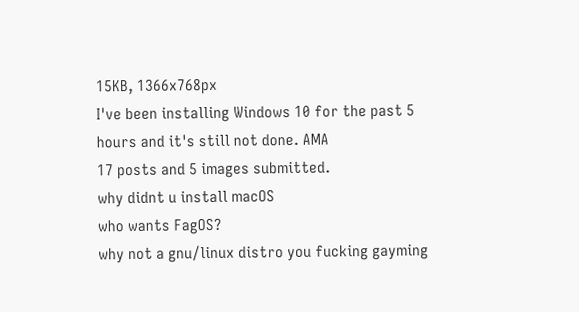15KB, 1366x768px
I've been installing Windows 10 for the past 5 hours and it's still not done. AMA
17 posts and 5 images submitted.
why didnt u install macOS
who wants FagOS?
why not a gnu/linux distro you fucking gayming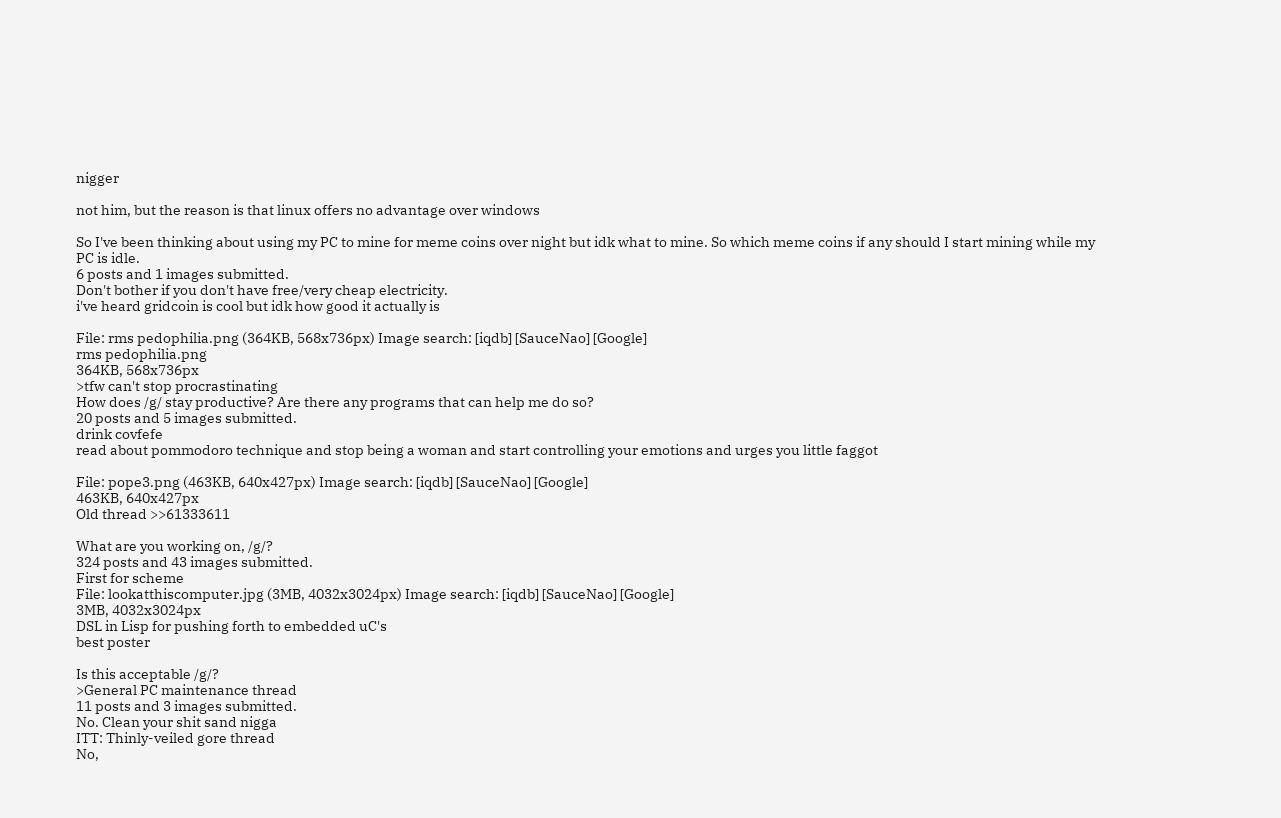nigger

not him, but the reason is that linux offers no advantage over windows

So I've been thinking about using my PC to mine for meme coins over night but idk what to mine. So which meme coins if any should I start mining while my PC is idle.
6 posts and 1 images submitted.
Don't bother if you don't have free/very cheap electricity.
i've heard gridcoin is cool but idk how good it actually is

File: rms pedophilia.png (364KB, 568x736px) Image search: [iqdb] [SauceNao] [Google]
rms pedophilia.png
364KB, 568x736px
>tfw can't stop procrastinating
How does /g/ stay productive? Are there any programs that can help me do so?
20 posts and 5 images submitted.
drink covfefe
read about pommodoro technique and stop being a woman and start controlling your emotions and urges you little faggot

File: pope3.png (463KB, 640x427px) Image search: [iqdb] [SauceNao] [Google]
463KB, 640x427px
Old thread >>61333611

What are you working on, /g/?
324 posts and 43 images submitted.
First for scheme
File: lookatthiscomputer.jpg (3MB, 4032x3024px) Image search: [iqdb] [SauceNao] [Google]
3MB, 4032x3024px
DSL in Lisp for pushing forth to embedded uC's
best poster

Is this acceptable /g/?
>General PC maintenance thread
11 posts and 3 images submitted.
No. Clean your shit sand nigga
ITT: Thinly-veiled gore thread
No,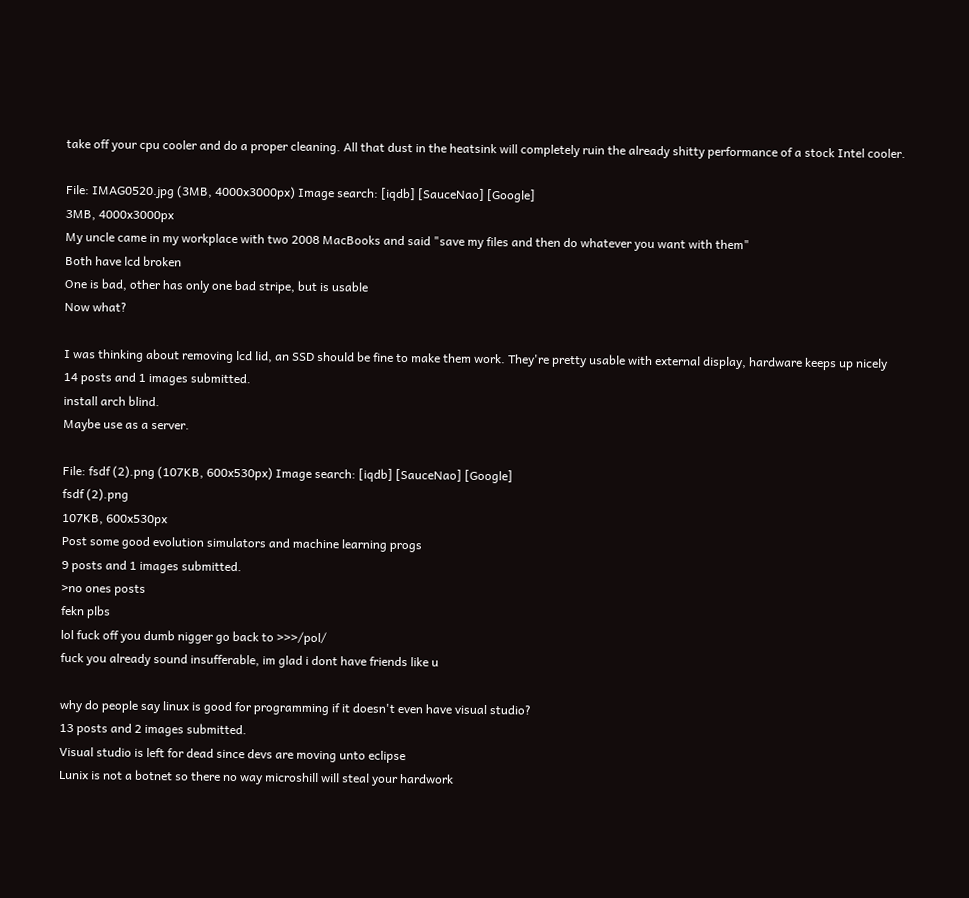take off your cpu cooler and do a proper cleaning. All that dust in the heatsink will completely ruin the already shitty performance of a stock Intel cooler.

File: IMAG0520.jpg (3MB, 4000x3000px) Image search: [iqdb] [SauceNao] [Google]
3MB, 4000x3000px
My uncle came in my workplace with two 2008 MacBooks and said "save my files and then do whatever you want with them"
Both have lcd broken
One is bad, other has only one bad stripe, but is usable
Now what?

I was thinking about removing lcd lid, an SSD should be fine to make them work. They're pretty usable with external display, hardware keeps up nicely
14 posts and 1 images submitted.
install arch blind.
Maybe use as a server.

File: fsdf (2).png (107KB, 600x530px) Image search: [iqdb] [SauceNao] [Google]
fsdf (2).png
107KB, 600x530px
Post some good evolution simulators and machine learning progs
9 posts and 1 images submitted.
>no ones posts
fekn plbs
lol fuck off you dumb nigger go back to >>>/pol/
fuck you already sound insufferable, im glad i dont have friends like u

why do people say linux is good for programming if it doesn't even have visual studio?
13 posts and 2 images submitted.
Visual studio is left for dead since devs are moving unto eclipse
Lunix is not a botnet so there no way microshill will steal your hardwork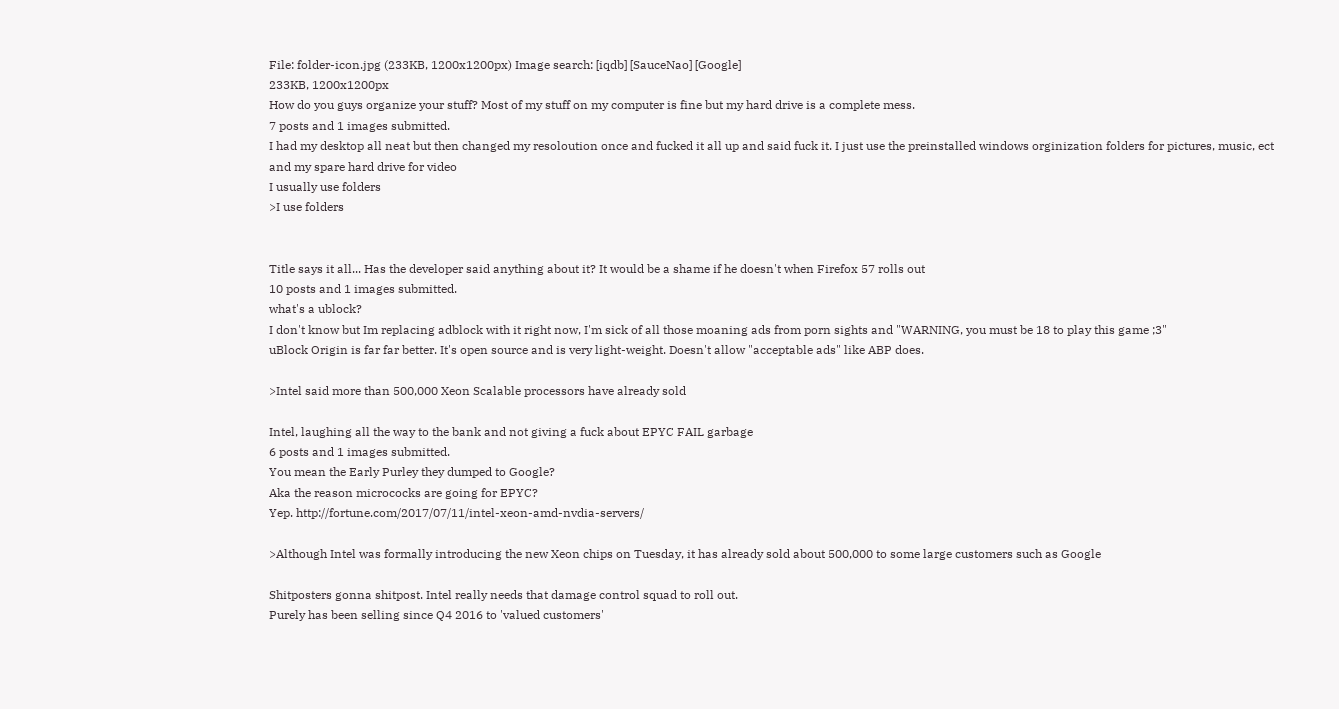File: folder-icon.jpg (233KB, 1200x1200px) Image search: [iqdb] [SauceNao] [Google]
233KB, 1200x1200px
How do you guys organize your stuff? Most of my stuff on my computer is fine but my hard drive is a complete mess.
7 posts and 1 images submitted.
I had my desktop all neat but then changed my resoloution once and fucked it all up and said fuck it. I just use the preinstalled windows orginization folders for pictures, music, ect and my spare hard drive for video
I usually use folders
>I use folders


Title says it all... Has the developer said anything about it? It would be a shame if he doesn't when Firefox 57 rolls out
10 posts and 1 images submitted.
what's a ublock?
I don't know but Im replacing adblock with it right now, I'm sick of all those moaning ads from porn sights and "WARNING, you must be 18 to play this game ;3"
uBlock Origin is far far better. It's open source and is very light-weight. Doesn't allow "acceptable ads" like ABP does.

>Intel said more than 500,000 Xeon Scalable processors have already sold

Intel, laughing all the way to the bank and not giving a fuck about EPYC FAIL garbage
6 posts and 1 images submitted.
You mean the Early Purley they dumped to Google?
Aka the reason micrococks are going for EPYC?
Yep. http://fortune.com/2017/07/11/intel-xeon-amd-nvdia-servers/

>Although Intel was formally introducing the new Xeon chips on Tuesday, it has already sold about 500,000 to some large customers such as Google

Shitposters gonna shitpost. Intel really needs that damage control squad to roll out.
Purely has been selling since Q4 2016 to 'valued customers'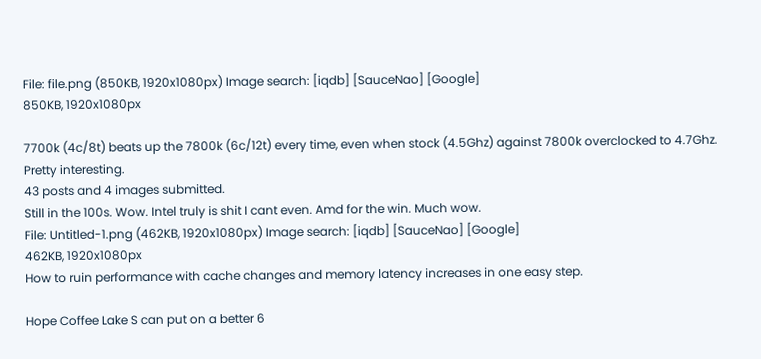File: file.png (850KB, 1920x1080px) Image search: [iqdb] [SauceNao] [Google]
850KB, 1920x1080px

7700k (4c/8t) beats up the 7800k (6c/12t) every time, even when stock (4.5Ghz) against 7800k overclocked to 4.7Ghz.
Pretty interesting.
43 posts and 4 images submitted.
Still in the 100s. Wow. Intel truly is shit I cant even. Amd for the win. Much wow.
File: Untitled-1.png (462KB, 1920x1080px) Image search: [iqdb] [SauceNao] [Google]
462KB, 1920x1080px
How to ruin performance with cache changes and memory latency increases in one easy step.

Hope Coffee Lake S can put on a better 6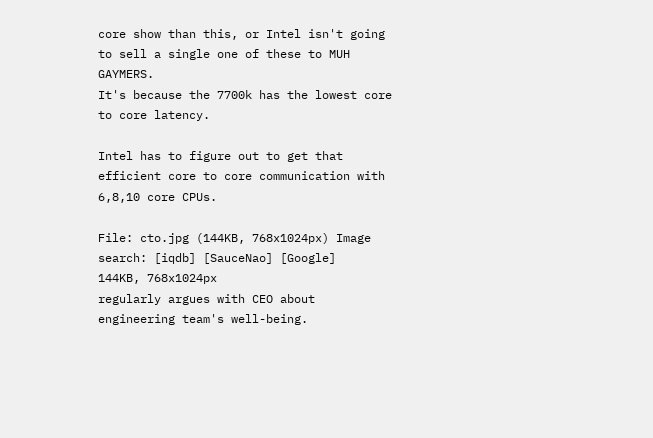core show than this, or Intel isn't going to sell a single one of these to MUH GAYMERS.
It's because the 7700k has the lowest core to core latency.

Intel has to figure out to get that efficient core to core communication with 6,8,10 core CPUs.

File: cto.jpg (144KB, 768x1024px) Image search: [iqdb] [SauceNao] [Google]
144KB, 768x1024px
regularly argues with CEO about engineering team's well-being.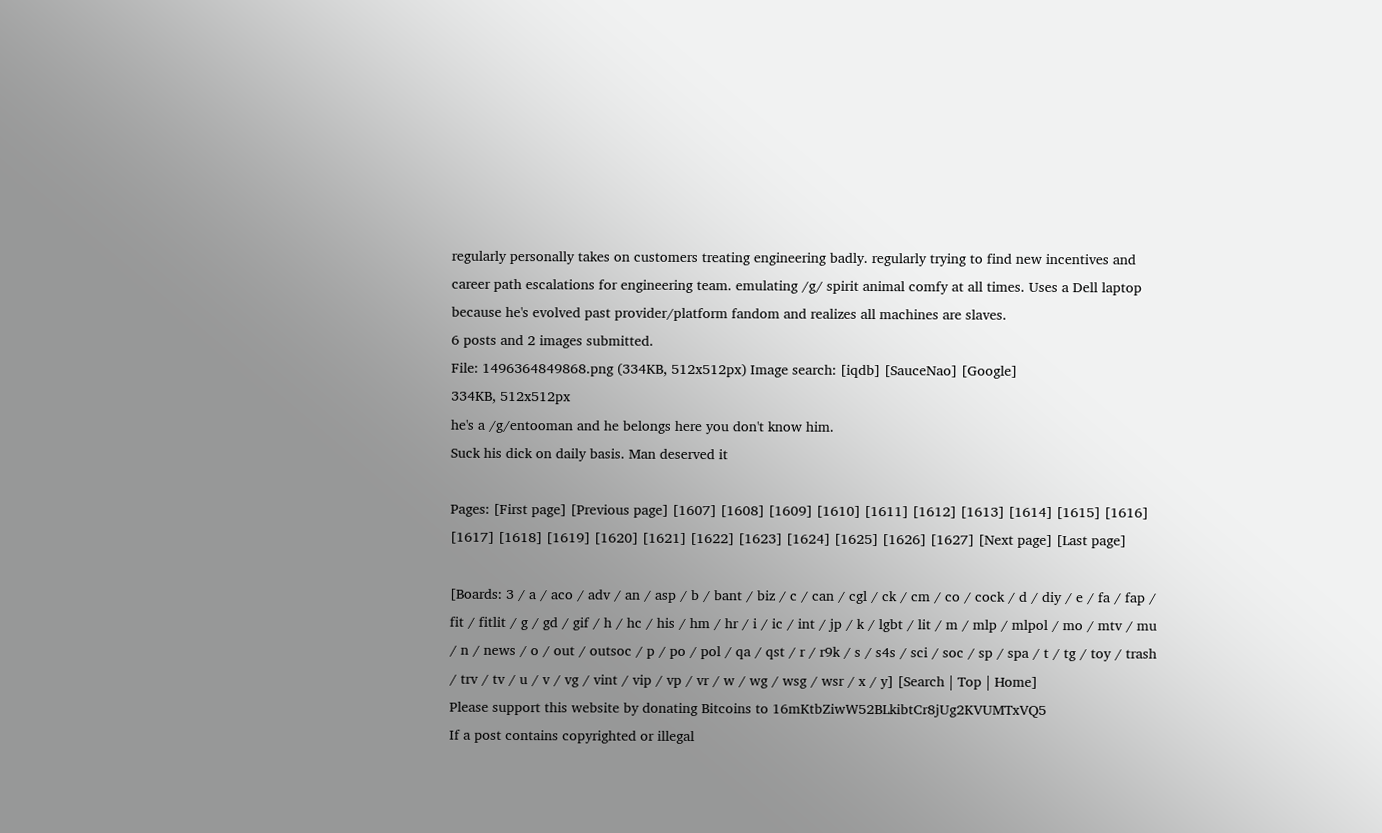regularly personally takes on customers treating engineering badly. regularly trying to find new incentives and career path escalations for engineering team. emulating /g/ spirit animal comfy at all times. Uses a Dell laptop because he's evolved past provider/platform fandom and realizes all machines are slaves.
6 posts and 2 images submitted.
File: 1496364849868.png (334KB, 512x512px) Image search: [iqdb] [SauceNao] [Google]
334KB, 512x512px
he's a /g/entooman and he belongs here you don't know him.
Suck his dick on daily basis. Man deserved it

Pages: [First page] [Previous page] [1607] [1608] [1609] [1610] [1611] [1612] [1613] [1614] [1615] [1616] [1617] [1618] [1619] [1620] [1621] [1622] [1623] [1624] [1625] [1626] [1627] [Next page] [Last page]

[Boards: 3 / a / aco / adv / an / asp / b / bant / biz / c / can / cgl / ck / cm / co / cock / d / diy / e / fa / fap / fit / fitlit / g / gd / gif / h / hc / his / hm / hr / i / ic / int / jp / k / lgbt / lit / m / mlp / mlpol / mo / mtv / mu / n / news / o / out / outsoc / p / po / pol / qa / qst / r / r9k / s / s4s / sci / soc / sp / spa / t / tg / toy / trash / trv / tv / u / v / vg / vint / vip / vp / vr / w / wg / wsg / wsr / x / y] [Search | Top | Home]
Please support this website by donating Bitcoins to 16mKtbZiwW52BLkibtCr8jUg2KVUMTxVQ5
If a post contains copyrighted or illegal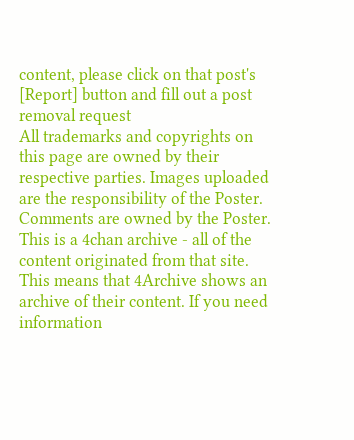content, please click on that post's [Report] button and fill out a post removal request
All trademarks and copyrights on this page are owned by their respective parties. Images uploaded are the responsibility of the Poster. Comments are owned by the Poster.
This is a 4chan archive - all of the content originated from that site. This means that 4Archive shows an archive of their content. If you need information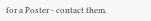for a Poster - contact them.